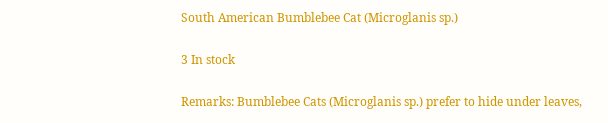South American Bumblebee Cat (Microglanis sp.)

3 In stock

Remarks: Bumblebee Cats (Microglanis sp.) prefer to hide under leaves,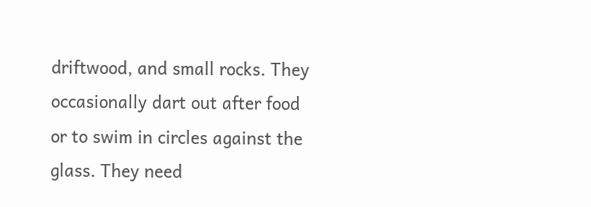driftwood, and small rocks. They occasionally dart out after food or to swim in circles against the glass. They need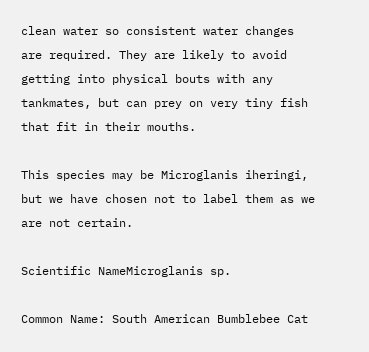clean water so consistent water changes are required. They are likely to avoid getting into physical bouts with any tankmates, but can prey on very tiny fish that fit in their mouths.

This species may be Microglanis iheringi, but we have chosen not to label them as we are not certain.

Scientific NameMicroglanis sp.

Common Name: South American Bumblebee Cat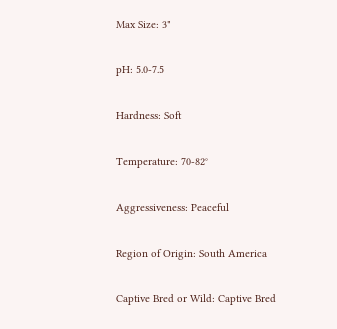Max Size: 3"

pH: 5.0-7.5

Hardness: Soft

Temperature: 70-82°

Aggressiveness: Peaceful

Region of Origin: South America

Captive Bred or Wild: Captive Bred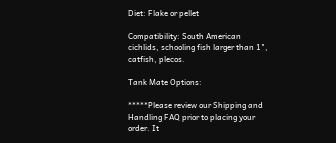Diet: Flake or pellet

Compatibility: South American cichlids, schooling fish larger than 1", catfish, plecos.

Tank Mate Options:

*****Please review our Shipping and Handling FAQ prior to placing your order. It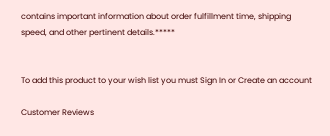contains important information about order fulfillment time, shipping speed, and other pertinent details.*****


To add this product to your wish list you must Sign In or Create an account

Customer Reviews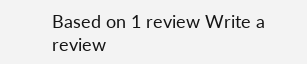Based on 1 review Write a review